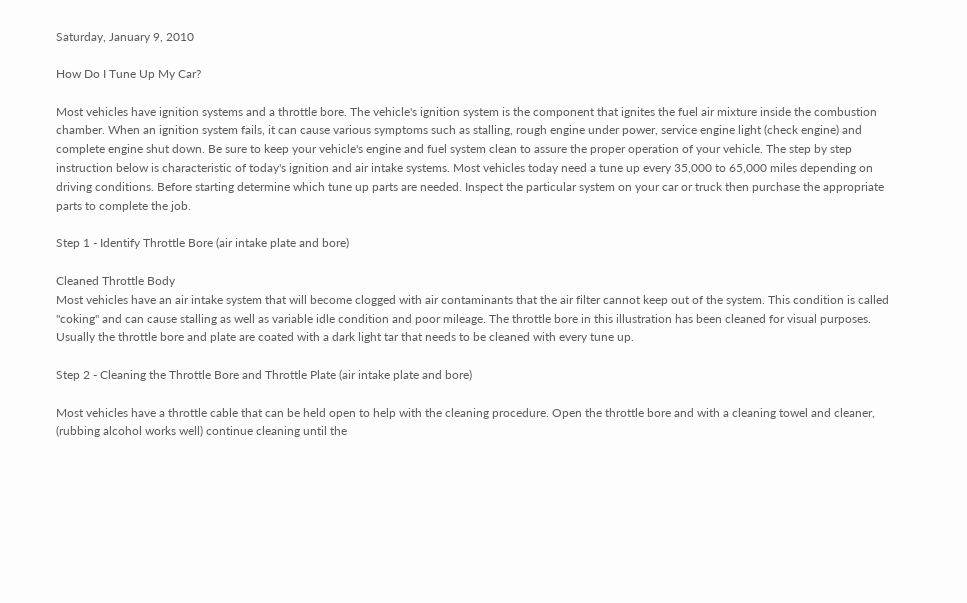Saturday, January 9, 2010

How Do I Tune Up My Car?

Most vehicles have ignition systems and a throttle bore. The vehicle's ignition system is the component that ignites the fuel air mixture inside the combustion chamber. When an ignition system fails, it can cause various symptoms such as stalling, rough engine under power, service engine light (check engine) and complete engine shut down. Be sure to keep your vehicle's engine and fuel system clean to assure the proper operation of your vehicle. The step by step instruction below is characteristic of today's ignition and air intake systems. Most vehicles today need a tune up every 35,000 to 65,000 miles depending on driving conditions. Before starting determine which tune up parts are needed. Inspect the particular system on your car or truck then purchase the appropriate parts to complete the job.

Step 1 - Identify Throttle Bore (air intake plate and bore)

Cleaned Throttle Body
Most vehicles have an air intake system that will become clogged with air contaminants that the air filter cannot keep out of the system. This condition is called "coking" and can cause stalling as well as variable idle condition and poor mileage. The throttle bore in this illustration has been cleaned for visual purposes. Usually the throttle bore and plate are coated with a dark light tar that needs to be cleaned with every tune up.

Step 2 - Cleaning the Throttle Bore and Throttle Plate (air intake plate and bore)

Most vehicles have a throttle cable that can be held open to help with the cleaning procedure. Open the throttle bore and with a cleaning towel and cleaner, (rubbing alcohol works well) continue cleaning until the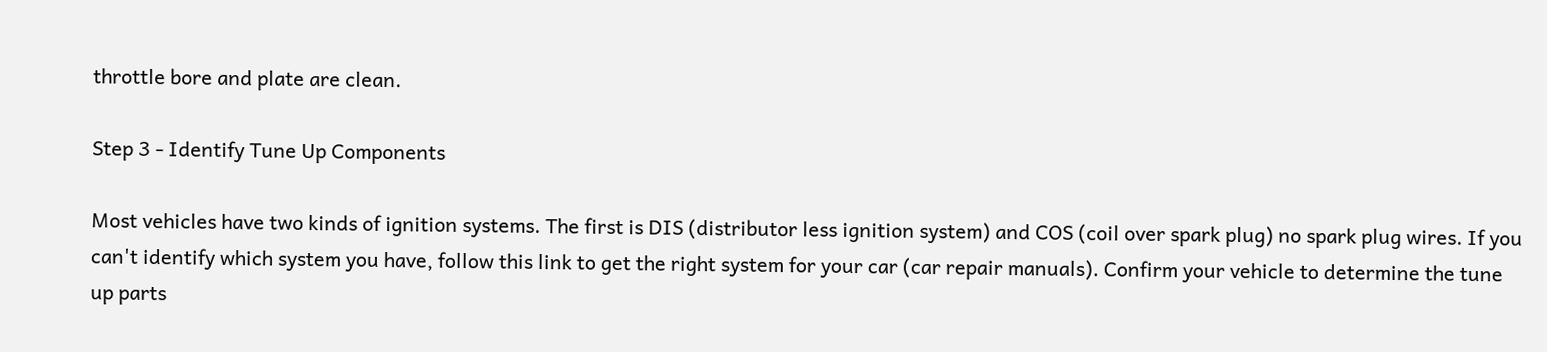throttle bore and plate are clean.

Step 3 - Identify Tune Up Components

Most vehicles have two kinds of ignition systems. The first is DIS (distributor less ignition system) and COS (coil over spark plug) no spark plug wires. If you can't identify which system you have, follow this link to get the right system for your car (car repair manuals). Confirm your vehicle to determine the tune up parts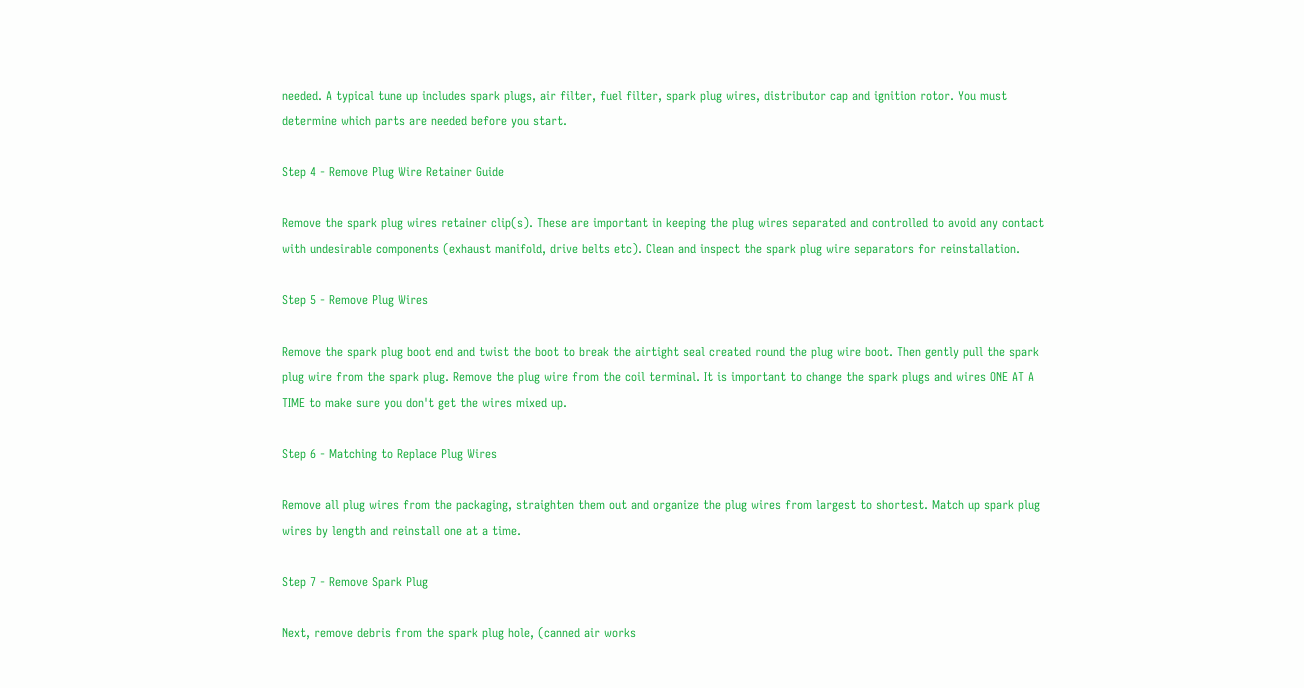needed. A typical tune up includes spark plugs, air filter, fuel filter, spark plug wires, distributor cap and ignition rotor. You must determine which parts are needed before you start.

Step 4 - Remove Plug Wire Retainer Guide

Remove the spark plug wires retainer clip(s). These are important in keeping the plug wires separated and controlled to avoid any contact with undesirable components (exhaust manifold, drive belts etc). Clean and inspect the spark plug wire separators for reinstallation.

Step 5 - Remove Plug Wires

Remove the spark plug boot end and twist the boot to break the airtight seal created round the plug wire boot. Then gently pull the spark plug wire from the spark plug. Remove the plug wire from the coil terminal. It is important to change the spark plugs and wires ONE AT A TIME to make sure you don't get the wires mixed up.

Step 6 - Matching to Replace Plug Wires

Remove all plug wires from the packaging, straighten them out and organize the plug wires from largest to shortest. Match up spark plug wires by length and reinstall one at a time.

Step 7 - Remove Spark Plug

Next, remove debris from the spark plug hole, (canned air works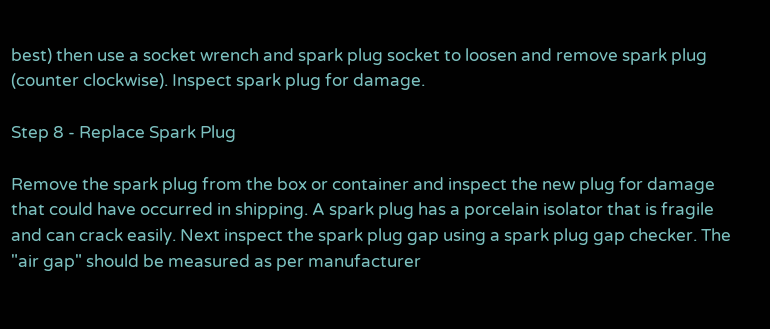best) then use a socket wrench and spark plug socket to loosen and remove spark plug (counter clockwise). Inspect spark plug for damage.

Step 8 - Replace Spark Plug

Remove the spark plug from the box or container and inspect the new plug for damage that could have occurred in shipping. A spark plug has a porcelain isolator that is fragile and can crack easily. Next inspect the spark plug gap using a spark plug gap checker. The "air gap" should be measured as per manufacturer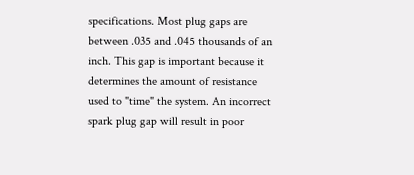specifications. Most plug gaps are between .035 and .045 thousands of an inch. This gap is important because it determines the amount of resistance used to "time" the system. An incorrect spark plug gap will result in poor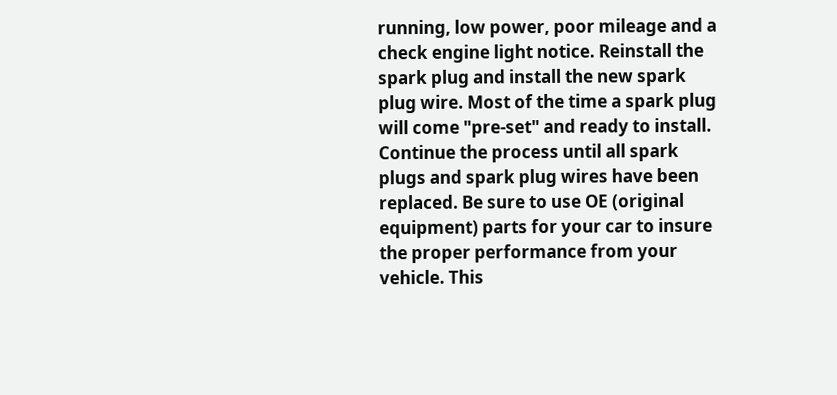running, low power, poor mileage and a check engine light notice. Reinstall the spark plug and install the new spark plug wire. Most of the time a spark plug will come "pre-set" and ready to install. Continue the process until all spark plugs and spark plug wires have been replaced. Be sure to use OE (original equipment) parts for your car to insure the proper performance from your vehicle. This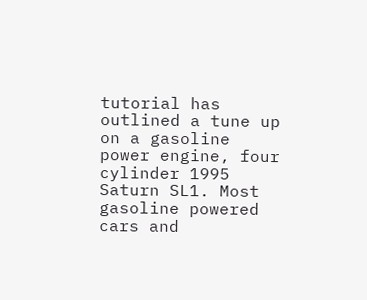tutorial has outlined a tune up on a gasoline power engine, four cylinder 1995 Saturn SL1. Most gasoline powered cars and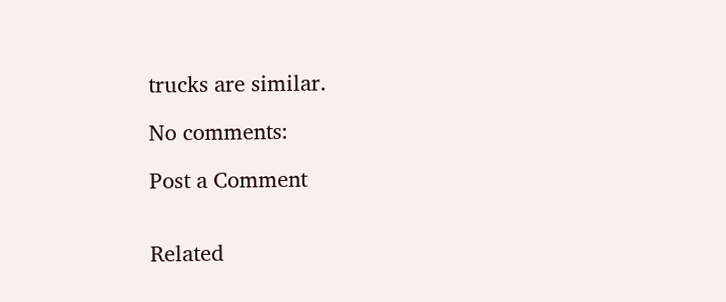trucks are similar.

No comments:

Post a Comment


Related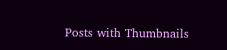Posts with Thumbnails